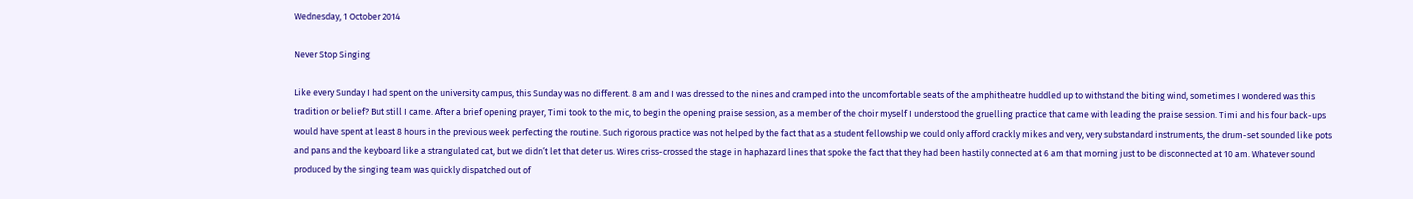Wednesday, 1 October 2014

Never Stop Singing

Like every Sunday I had spent on the university campus, this Sunday was no different. 8 am and I was dressed to the nines and cramped into the uncomfortable seats of the amphitheatre huddled up to withstand the biting wind, sometimes I wondered was this tradition or belief? But still I came. After a brief opening prayer, Timi took to the mic, to begin the opening praise session, as a member of the choir myself I understood the gruelling practice that came with leading the praise session. Timi and his four back-ups would have spent at least 8 hours in the previous week perfecting the routine. Such rigorous practice was not helped by the fact that as a student fellowship we could only afford crackly mikes and very, very substandard instruments, the drum-set sounded like pots and pans and the keyboard like a strangulated cat, but we didn’t let that deter us. Wires criss-crossed the stage in haphazard lines that spoke the fact that they had been hastily connected at 6 am that morning just to be disconnected at 10 am. Whatever sound produced by the singing team was quickly dispatched out of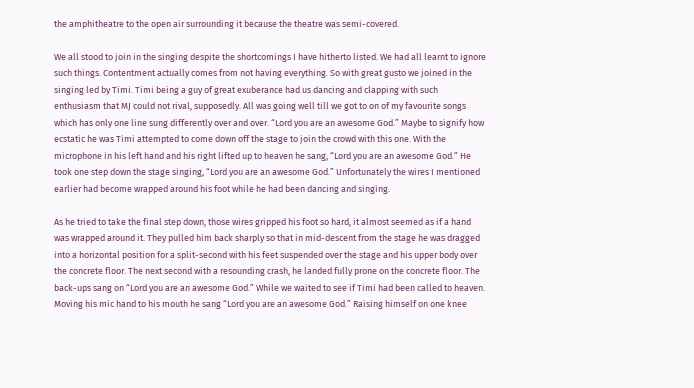the amphitheatre to the open air surrounding it because the theatre was semi-covered.

We all stood to join in the singing despite the shortcomings I have hitherto listed. We had all learnt to ignore such things. Contentment actually comes from not having everything. So with great gusto we joined in the singing led by Timi. Timi being a guy of great exuberance had us dancing and clapping with such enthusiasm that MJ could not rival, supposedly. All was going well till we got to on of my favourite songs which has only one line sung differently over and over. “Lord you are an awesome God.” Maybe to signify how ecstatic he was Timi attempted to come down off the stage to join the crowd with this one. With the microphone in his left hand and his right lifted up to heaven he sang, “Lord you are an awesome God.” He took one step down the stage singing, “Lord you are an awesome God.” Unfortunately the wires I mentioned earlier had become wrapped around his foot while he had been dancing and singing.

As he tried to take the final step down, those wires gripped his foot so hard, it almost seemed as if a hand was wrapped around it. They pulled him back sharply so that in mid-descent from the stage he was dragged into a horizontal position for a split-second with his feet suspended over the stage and his upper body over the concrete floor. The next second with a resounding crash, he landed fully prone on the concrete floor. The back-ups sang on “Lord you are an awesome God.” While we waited to see if Timi had been called to heaven. Moving his mic hand to his mouth he sang “Lord you are an awesome God.” Raising himself on one knee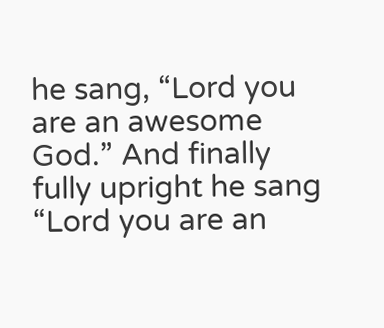he sang, “Lord you are an awesome God.” And finally fully upright he sang “Lord you are an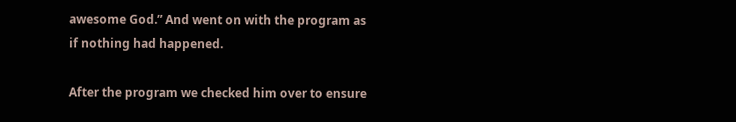awesome God.” And went on with the program as if nothing had happened.

After the program we checked him over to ensure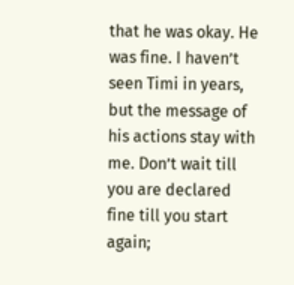that he was okay. He was fine. I haven’t seen Timi in years, but the message of his actions stay with me. Don’t wait till you are declared fine till you start again;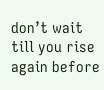don’t wait till you rise again before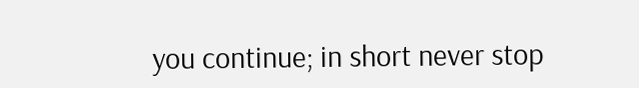you continue; in short never stop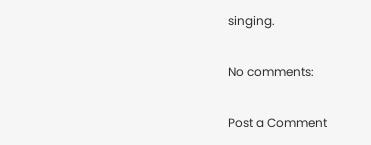singing.

No comments:

Post a Comment